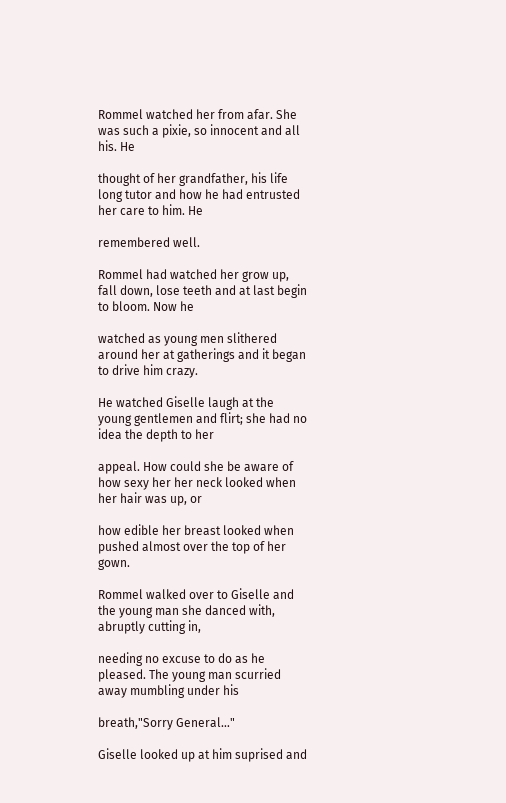Rommel watched her from afar. She was such a pixie, so innocent and all his. He

thought of her grandfather, his life long tutor and how he had entrusted her care to him. He

remembered well.

Rommel had watched her grow up, fall down, lose teeth and at last begin to bloom. Now he

watched as young men slithered around her at gatherings and it began to drive him crazy.

He watched Giselle laugh at the young gentlemen and flirt; she had no idea the depth to her

appeal. How could she be aware of how sexy her her neck looked when her hair was up, or

how edible her breast looked when pushed almost over the top of her gown.

Rommel walked over to Giselle and the young man she danced with, abruptly cutting in,

needing no excuse to do as he pleased. The young man scurried away mumbling under his

breath,"Sorry General…"

Giselle looked up at him suprised and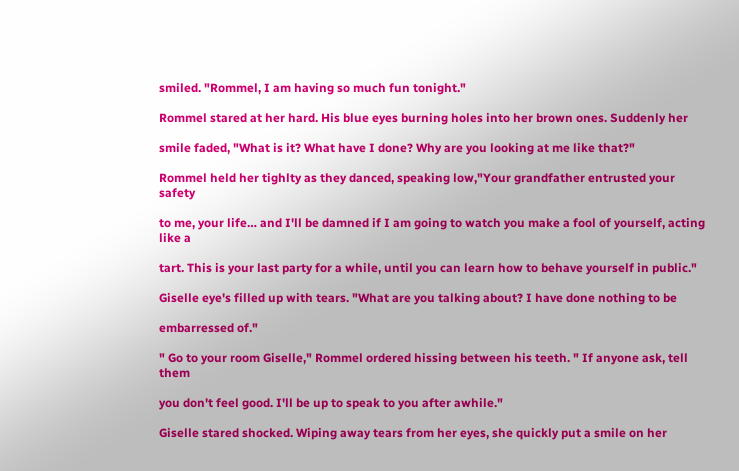smiled. "Rommel, I am having so much fun tonight."

Rommel stared at her hard. His blue eyes burning holes into her brown ones. Suddenly her

smile faded, "What is it? What have I done? Why are you looking at me like that?"

Rommel held her tighlty as they danced, speaking low,"Your grandfather entrusted your safety

to me, your life… and I'll be damned if I am going to watch you make a fool of yourself, acting like a

tart. This is your last party for a while, until you can learn how to behave yourself in public."

Giselle eye's filled up with tears. "What are you talking about? I have done nothing to be

embarressed of."

" Go to your room Giselle," Rommel ordered hissing between his teeth. " If anyone ask, tell them

you don't feel good. I'll be up to speak to you after awhile."

Giselle stared shocked. Wiping away tears from her eyes, she quickly put a smile on her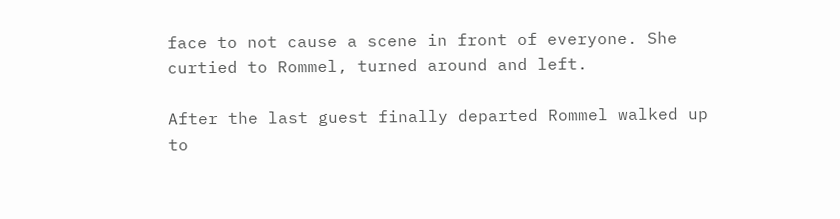face to not cause a scene in front of everyone. She curtied to Rommel, turned around and left.

After the last guest finally departed Rommel walked up to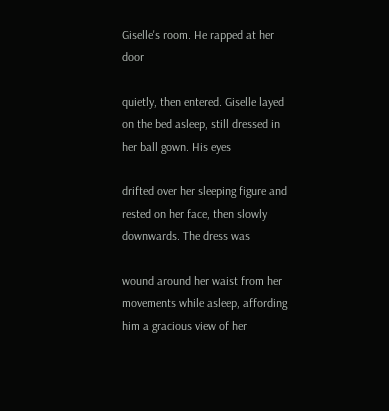Giselle's room. He rapped at her door

quietly, then entered. Giselle layed on the bed asleep, still dressed in her ball gown. His eyes

drifted over her sleeping figure and rested on her face, then slowly downwards. The dress was

wound around her waist from her movements while asleep, affording him a gracious view of her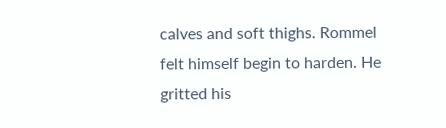calves and soft thighs. Rommel felt himself begin to harden. He gritted his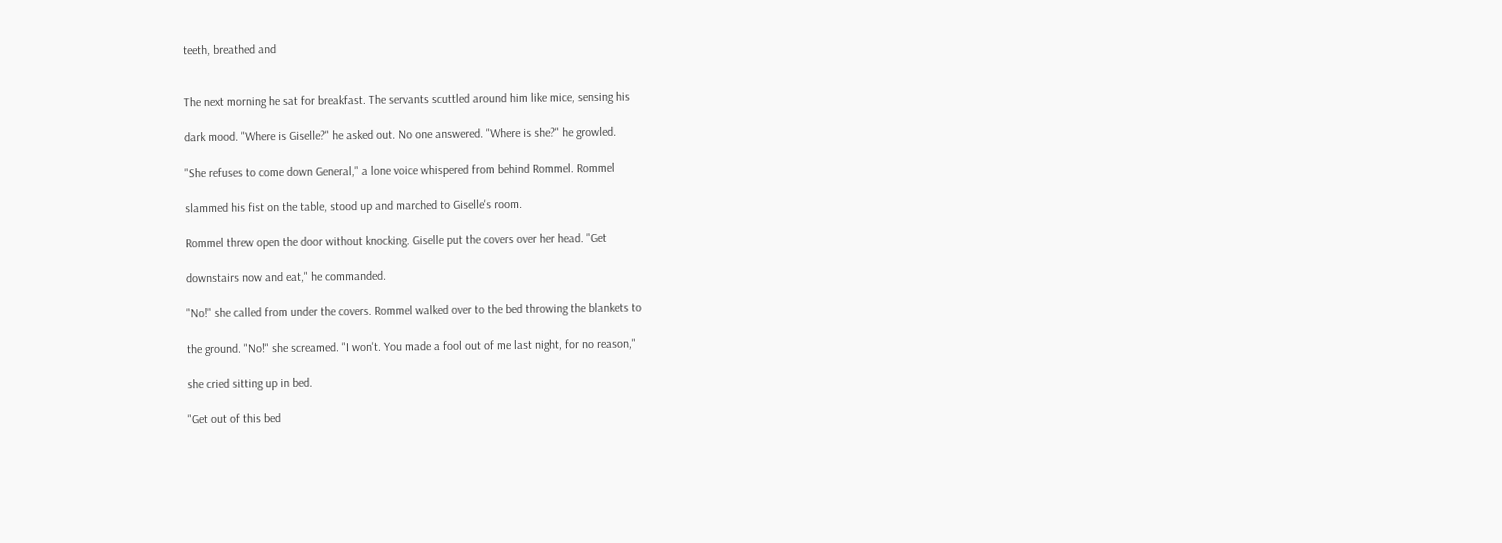teeth, breathed and


The next morning he sat for breakfast. The servants scuttled around him like mice, sensing his

dark mood. "Where is Giselle?" he asked out. No one answered. "Where is she?" he growled.

"She refuses to come down General," a lone voice whispered from behind Rommel. Rommel

slammed his fist on the table, stood up and marched to Giselle's room.

Rommel threw open the door without knocking. Giselle put the covers over her head. "Get

downstairs now and eat," he commanded.

"No!" she called from under the covers. Rommel walked over to the bed throwing the blankets to

the ground. "No!" she screamed. "I won't. You made a fool out of me last night, for no reason,"

she cried sitting up in bed.

"Get out of this bed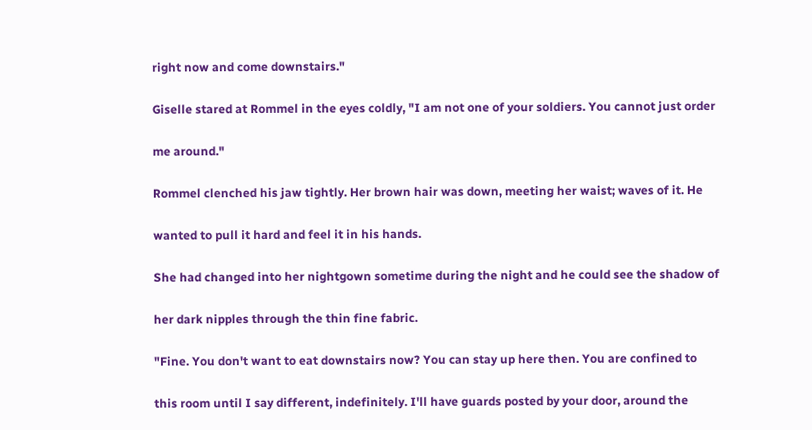right now and come downstairs."

Giselle stared at Rommel in the eyes coldly, "I am not one of your soldiers. You cannot just order

me around."

Rommel clenched his jaw tightly. Her brown hair was down, meeting her waist; waves of it. He

wanted to pull it hard and feel it in his hands.

She had changed into her nightgown sometime during the night and he could see the shadow of

her dark nipples through the thin fine fabric.

"Fine. You don't want to eat downstairs now? You can stay up here then. You are confined to

this room until I say different, indefinitely. I'll have guards posted by your door, around the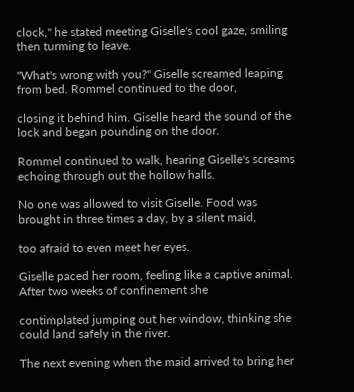clock," he stated meeting Giselle's cool gaze, smiling then turming to leave.

"What's wrong with you?" Giselle screamed leaping from bed. Rommel continued to the door,

closing it behind him. Giselle heard the sound of the lock and began pounding on the door.

Rommel continued to walk, hearing Giselle's screams echoing through out the hollow halls.

No one was allowed to visit Giselle. Food was brought in three times a day, by a silent maid,

too afraid to even meet her eyes.

Giselle paced her room, feeling like a captive animal. After two weeks of confinement she

contimplated jumping out her window, thinking she could land safely in the river.

The next evening when the maid arrived to bring her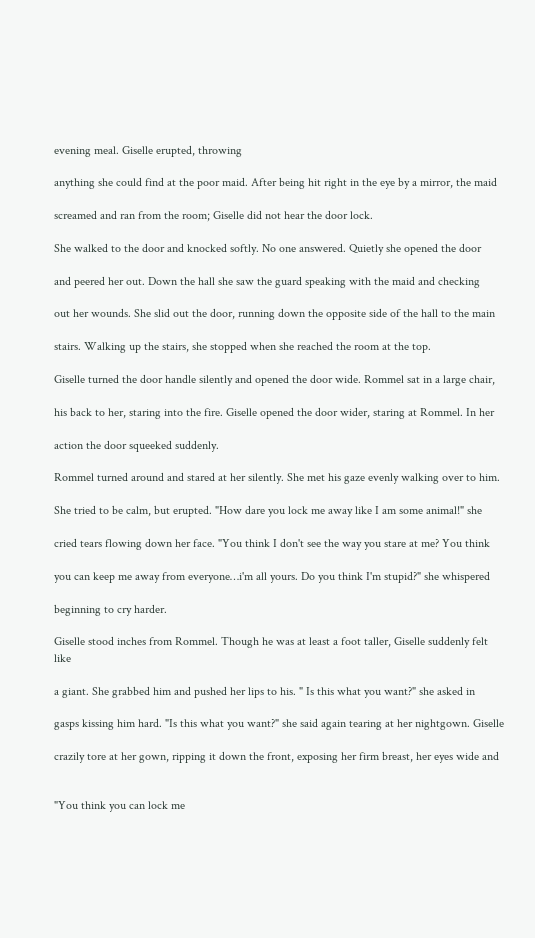evening meal. Giselle erupted, throwing

anything she could find at the poor maid. After being hit right in the eye by a mirror, the maid

screamed and ran from the room; Giselle did not hear the door lock.

She walked to the door and knocked softly. No one answered. Quietly she opened the door

and peered her out. Down the hall she saw the guard speaking with the maid and checking

out her wounds. She slid out the door, running down the opposite side of the hall to the main

stairs. Walking up the stairs, she stopped when she reached the room at the top.

Giselle turned the door handle silently and opened the door wide. Rommel sat in a large chair,

his back to her, staring into the fire. Giselle opened the door wider, staring at Rommel. In her

action the door squeeked suddenly.

Rommel turned around and stared at her silently. She met his gaze evenly walking over to him.

She tried to be calm, but erupted. "How dare you lock me away like I am some animal!" she

cried tears flowing down her face. "You think I don't see the way you stare at me? You think

you can keep me away from everyone…i'm all yours. Do you think I'm stupid?" she whispered

beginning to cry harder.

Giselle stood inches from Rommel. Though he was at least a foot taller, Giselle suddenly felt like

a giant. She grabbed him and pushed her lips to his. " Is this what you want?" she asked in

gasps kissing him hard. "Is this what you want?" she said again tearing at her nightgown. Giselle

crazily tore at her gown, ripping it down the front, exposing her firm breast, her eyes wide and


"You think you can lock me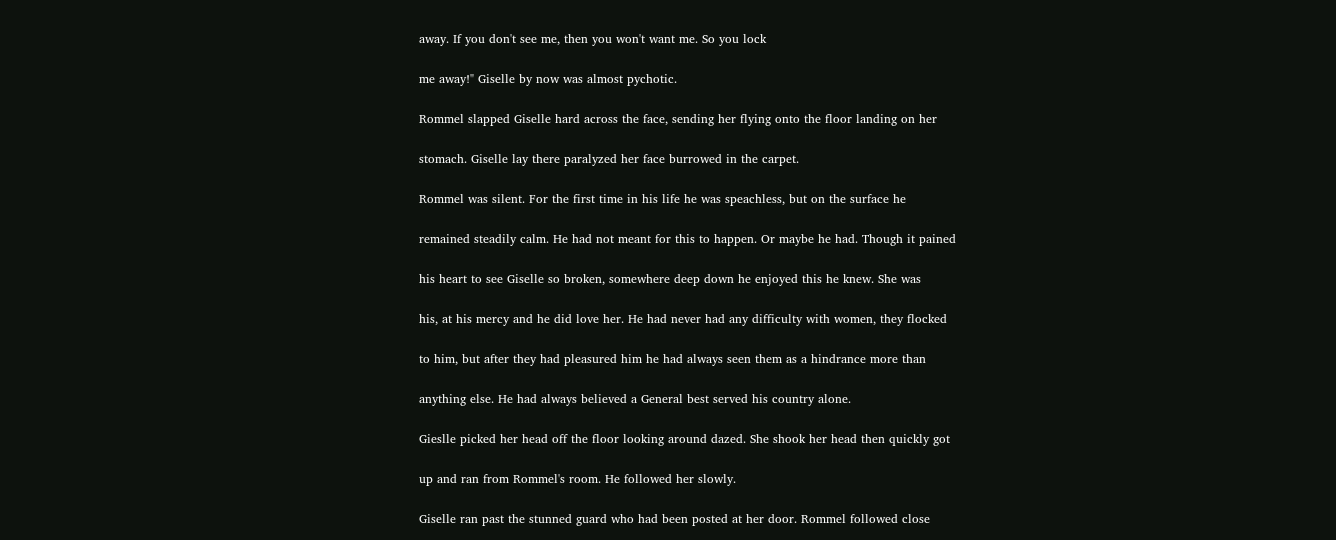away. If you don't see me, then you won't want me. So you lock

me away!" Giselle by now was almost pychotic.

Rommel slapped Giselle hard across the face, sending her flying onto the floor landing on her

stomach. Giselle lay there paralyzed her face burrowed in the carpet.

Rommel was silent. For the first time in his life he was speachless, but on the surface he

remained steadily calm. He had not meant for this to happen. Or maybe he had. Though it pained

his heart to see Giselle so broken, somewhere deep down he enjoyed this he knew. She was

his, at his mercy and he did love her. He had never had any difficulty with women, they flocked

to him, but after they had pleasured him he had always seen them as a hindrance more than

anything else. He had always believed a General best served his country alone.

Gieslle picked her head off the floor looking around dazed. She shook her head then quickly got

up and ran from Rommel's room. He followed her slowly.

Giselle ran past the stunned guard who had been posted at her door. Rommel followed close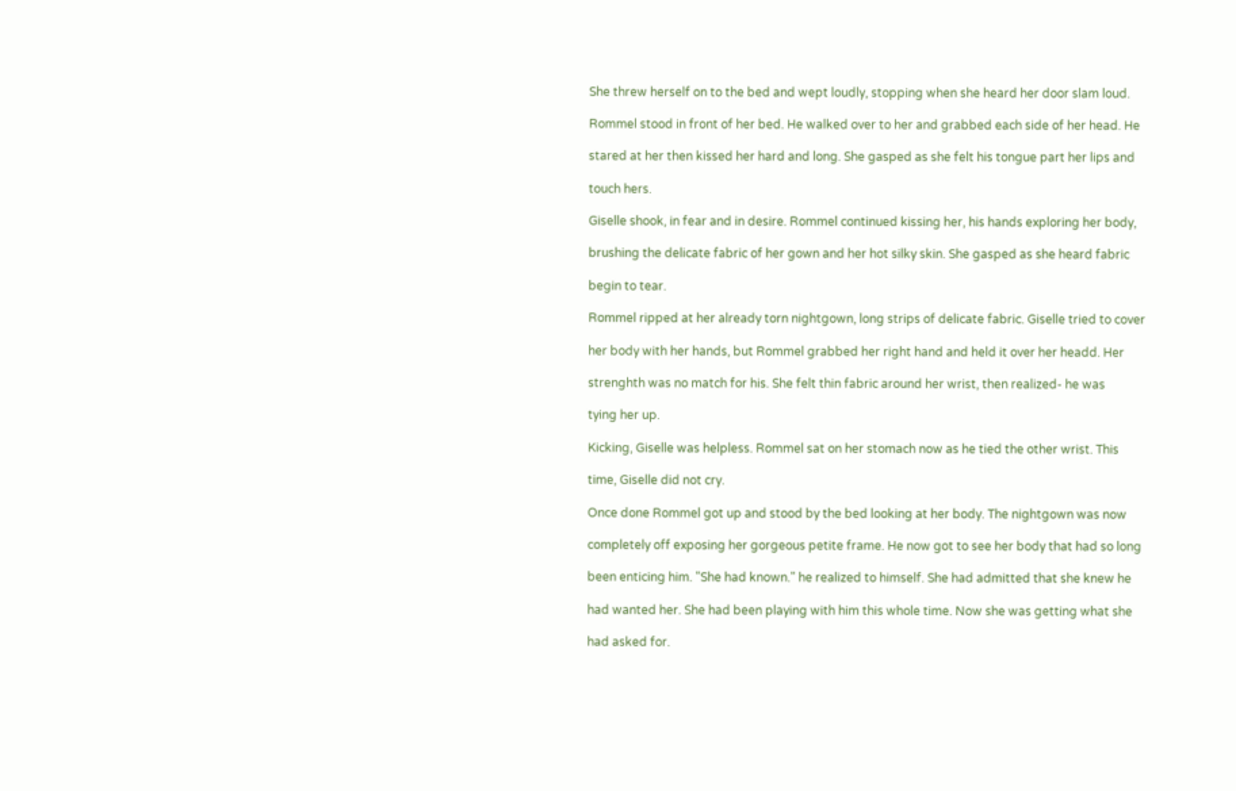She threw herself on to the bed and wept loudly, stopping when she heard her door slam loud.

Rommel stood in front of her bed. He walked over to her and grabbed each side of her head. He

stared at her then kissed her hard and long. She gasped as she felt his tongue part her lips and

touch hers.

Giselle shook, in fear and in desire. Rommel continued kissing her, his hands exploring her body,

brushing the delicate fabric of her gown and her hot silky skin. She gasped as she heard fabric

begin to tear.

Rommel ripped at her already torn nightgown, long strips of delicate fabric. Giselle tried to cover

her body with her hands, but Rommel grabbed her right hand and held it over her headd. Her

strenghth was no match for his. She felt thin fabric around her wrist, then realized- he was

tying her up.

Kicking, Giselle was helpless. Rommel sat on her stomach now as he tied the other wrist. This

time, Giselle did not cry.

Once done Rommel got up and stood by the bed looking at her body. The nightgown was now

completely off exposing her gorgeous petite frame. He now got to see her body that had so long

been enticing him. "She had known." he realized to himself. She had admitted that she knew he

had wanted her. She had been playing with him this whole time. Now she was getting what she

had asked for.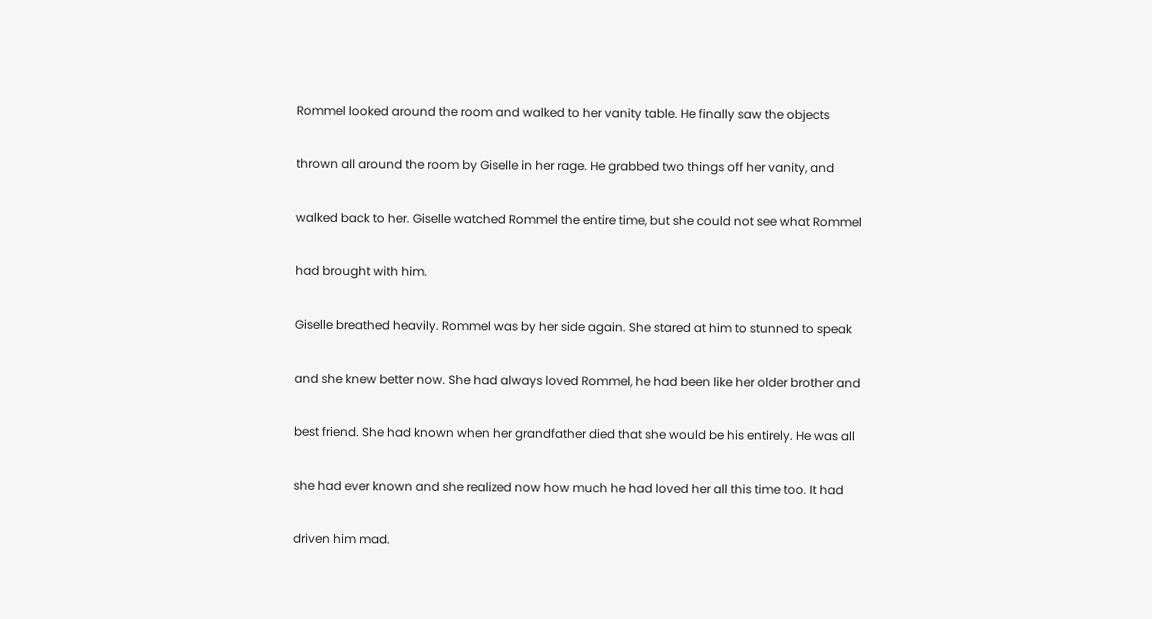Rommel looked around the room and walked to her vanity table. He finally saw the objects

thrown all around the room by Giselle in her rage. He grabbed two things off her vanity, and

walked back to her. Giselle watched Rommel the entire time, but she could not see what Rommel

had brought with him.

Giselle breathed heavily. Rommel was by her side again. She stared at him to stunned to speak

and she knew better now. She had always loved Rommel, he had been like her older brother and

best friend. She had known when her grandfather died that she would be his entirely. He was all

she had ever known and she realized now how much he had loved her all this time too. It had

driven him mad.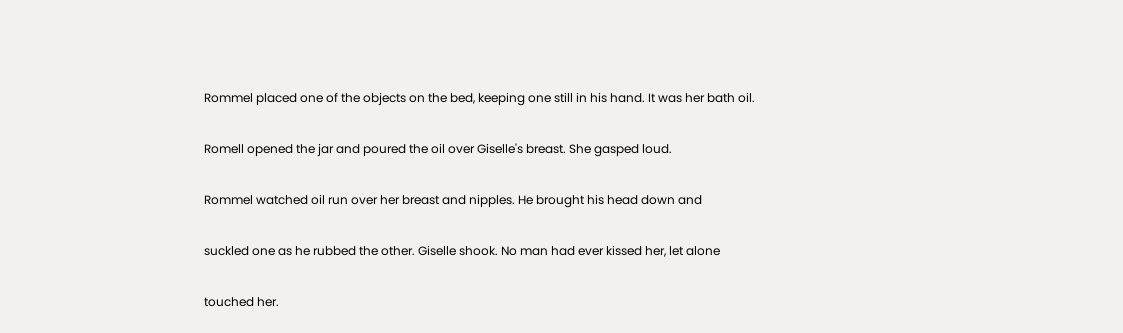Rommel placed one of the objects on the bed, keeping one still in his hand. It was her bath oil.

Romell opened the jar and poured the oil over Giselle's breast. She gasped loud.

Rommel watched oil run over her breast and nipples. He brought his head down and

suckled one as he rubbed the other. Giselle shook. No man had ever kissed her, let alone

touched her.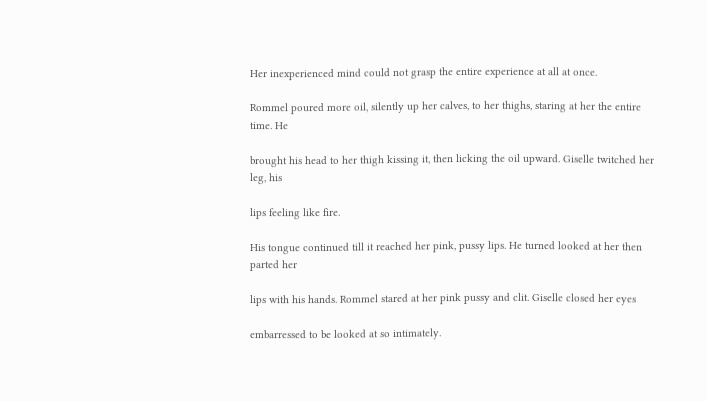Her inexperienced mind could not grasp the entire experience at all at once.

Rommel poured more oil, silently up her calves, to her thighs, staring at her the entire time. He

brought his head to her thigh kissing it, then licking the oil upward. Giselle twitched her leg, his

lips feeling like fire.

His tongue continued till it reached her pink, pussy lips. He turned looked at her then parted her

lips with his hands. Rommel stared at her pink pussy and clit. Giselle closed her eyes

embarressed to be looked at so intimately.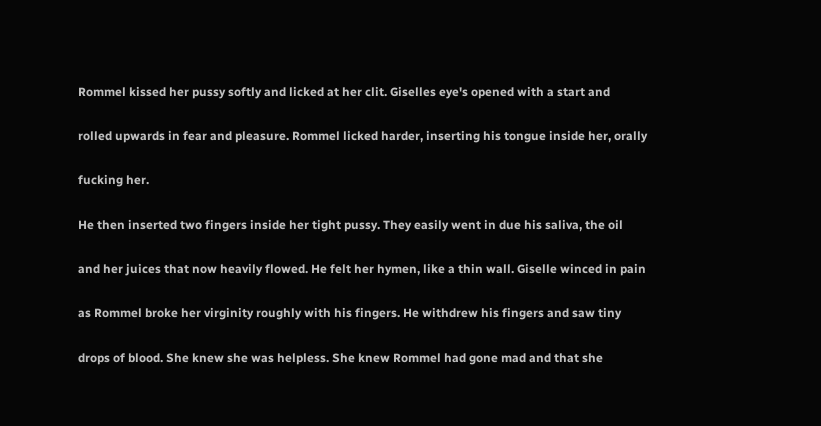Rommel kissed her pussy softly and licked at her clit. Giselles eye's opened with a start and

rolled upwards in fear and pleasure. Rommel licked harder, inserting his tongue inside her, orally

fucking her.

He then inserted two fingers inside her tight pussy. They easily went in due his saliva, the oil

and her juices that now heavily flowed. He felt her hymen, like a thin wall. Giselle winced in pain

as Rommel broke her virginity roughly with his fingers. He withdrew his fingers and saw tiny

drops of blood. She knew she was helpless. She knew Rommel had gone mad and that she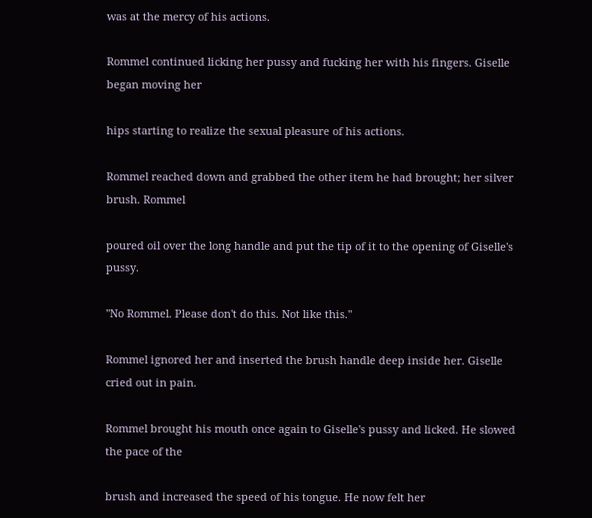was at the mercy of his actions.

Rommel continued licking her pussy and fucking her with his fingers. Giselle began moving her

hips starting to realize the sexual pleasure of his actions.

Rommel reached down and grabbed the other item he had brought; her silver brush. Rommel

poured oil over the long handle and put the tip of it to the opening of Giselle's pussy.

"No Rommel. Please don't do this. Not like this."

Rommel ignored her and inserted the brush handle deep inside her. Giselle cried out in pain.

Rommel brought his mouth once again to Giselle's pussy and licked. He slowed the pace of the

brush and increased the speed of his tongue. He now felt her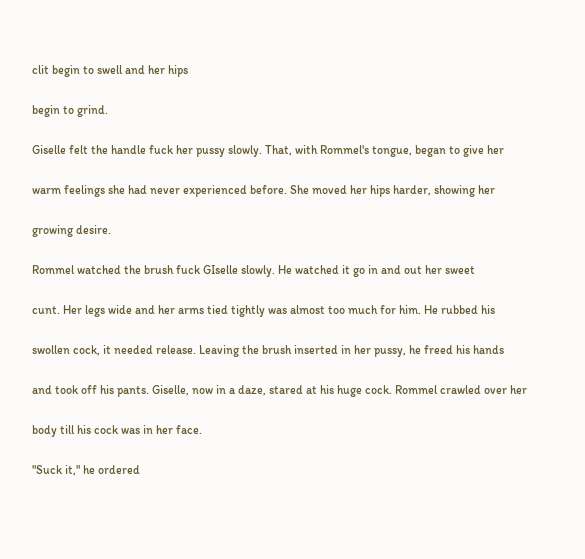clit begin to swell and her hips

begin to grind.

Giselle felt the handle fuck her pussy slowly. That, with Rommel's tongue, began to give her

warm feelings she had never experienced before. She moved her hips harder, showing her

growing desire.

Rommel watched the brush fuck GIselle slowly. He watched it go in and out her sweet

cunt. Her legs wide and her arms tied tightly was almost too much for him. He rubbed his

swollen cock, it needed release. Leaving the brush inserted in her pussy, he freed his hands

and took off his pants. Giselle, now in a daze, stared at his huge cock. Rommel crawled over her

body till his cock was in her face.

"Suck it," he ordered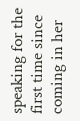speaking for the first time since coming in her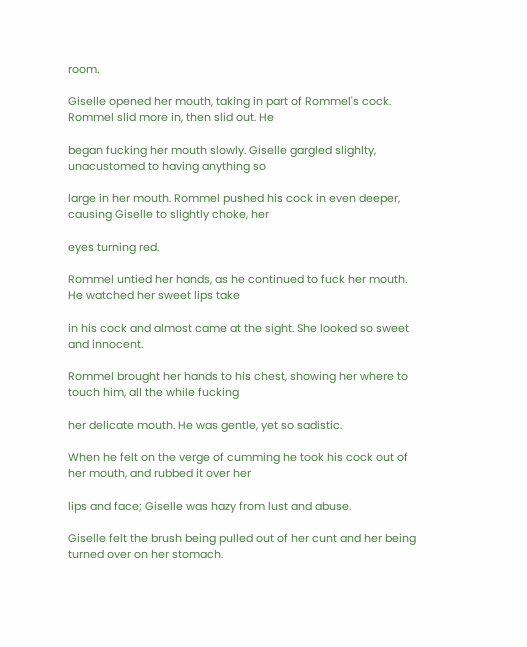room.

Giselle opened her mouth, taking in part of Rommel's cock. Rommel slid more in, then slid out. He

began fucking her mouth slowly. Giselle gargled slighlty, unacustomed to having anything so

large in her mouth. Rommel pushed his cock in even deeper, causing Giselle to slightly choke, her

eyes turning red.

Rommel untied her hands, as he continued to fuck her mouth. He watched her sweet lips take

in his cock and almost came at the sight. She looked so sweet and innocent.

Rommel brought her hands to his chest, showing her where to touch him, all the while fucking

her delicate mouth. He was gentle, yet so sadistic.

When he felt on the verge of cumming he took his cock out of her mouth, and rubbed it over her

lips and face; Giselle was hazy from lust and abuse.

Giselle felt the brush being pulled out of her cunt and her being turned over on her stomach.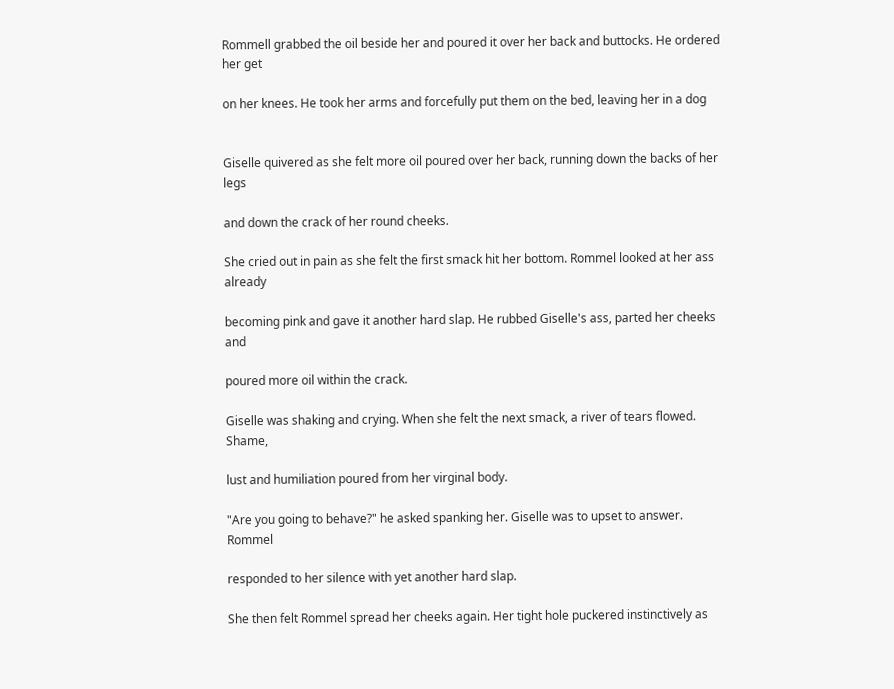Rommell grabbed the oil beside her and poured it over her back and buttocks. He ordered her get

on her knees. He took her arms and forcefully put them on the bed, leaving her in a dog


Giselle quivered as she felt more oil poured over her back, running down the backs of her legs

and down the crack of her round cheeks.

She cried out in pain as she felt the first smack hit her bottom. Rommel looked at her ass already

becoming pink and gave it another hard slap. He rubbed Giselle's ass, parted her cheeks and

poured more oil within the crack.

Giselle was shaking and crying. When she felt the next smack, a river of tears flowed. Shame,

lust and humiliation poured from her virginal body.

"Are you going to behave?" he asked spanking her. Giselle was to upset to answer. Rommel

responded to her silence with yet another hard slap.

She then felt Rommel spread her cheeks again. Her tight hole puckered instinctively as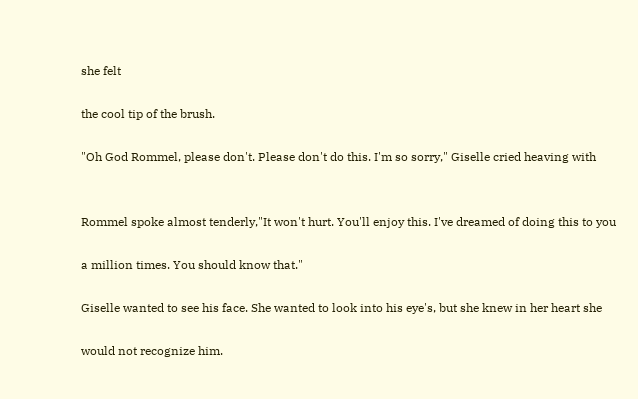she felt

the cool tip of the brush.

"Oh God Rommel, please don't. Please don't do this. I'm so sorry," Giselle cried heaving with


Rommel spoke almost tenderly,"It won't hurt. You'll enjoy this. I've dreamed of doing this to you

a million times. You should know that."

Giselle wanted to see his face. She wanted to look into his eye's, but she knew in her heart she

would not recognize him.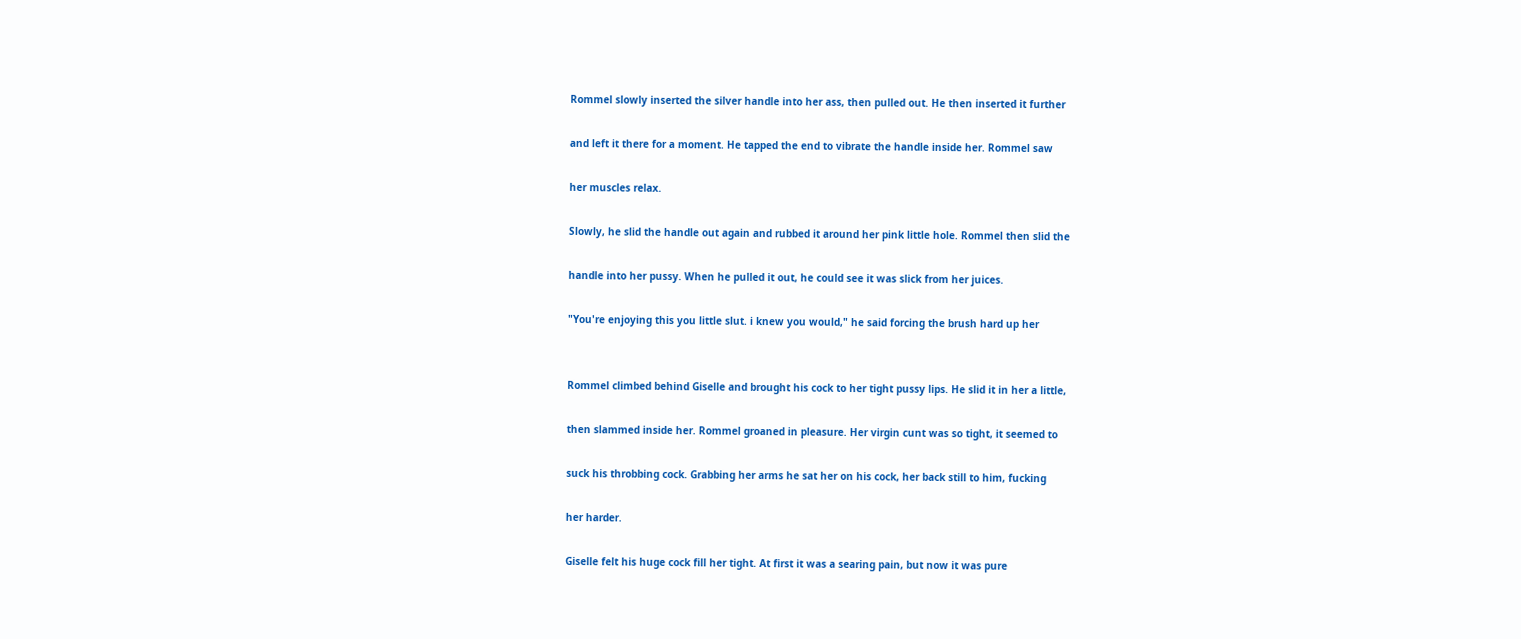Rommel slowly inserted the silver handle into her ass, then pulled out. He then inserted it further

and left it there for a moment. He tapped the end to vibrate the handle inside her. Rommel saw

her muscles relax.

Slowly, he slid the handle out again and rubbed it around her pink little hole. Rommel then slid the

handle into her pussy. When he pulled it out, he could see it was slick from her juices.

"You're enjoying this you little slut. i knew you would," he said forcing the brush hard up her


Rommel climbed behind Giselle and brought his cock to her tight pussy lips. He slid it in her a little,

then slammed inside her. Rommel groaned in pleasure. Her virgin cunt was so tight, it seemed to

suck his throbbing cock. Grabbing her arms he sat her on his cock, her back still to him, fucking

her harder.

Giselle felt his huge cock fill her tight. At first it was a searing pain, but now it was pure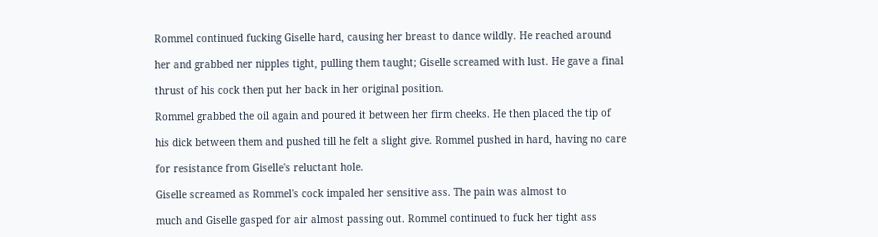Rommel continued fucking Giselle hard, causing her breast to dance wildly. He reached around

her and grabbed ner nipples tight, pulling them taught; Giselle screamed with lust. He gave a final

thrust of his cock then put her back in her original position.

Rommel grabbed the oil again and poured it between her firm cheeks. He then placed the tip of

his dick between them and pushed till he felt a slight give. Rommel pushed in hard, having no care

for resistance from Giselle's reluctant hole.

Giselle screamed as Rommel's cock impaled her sensitive ass. The pain was almost to

much and Giselle gasped for air almost passing out. Rommel continued to fuck her tight ass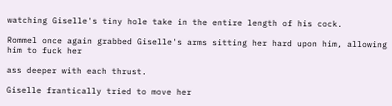watching Giselle's tiny hole take in the entire length of his cock.

Rommel once again grabbed Giselle's arms sitting her hard upon him, allowing him to fuck her

ass deeper with each thrust.

Giselle frantically tried to move her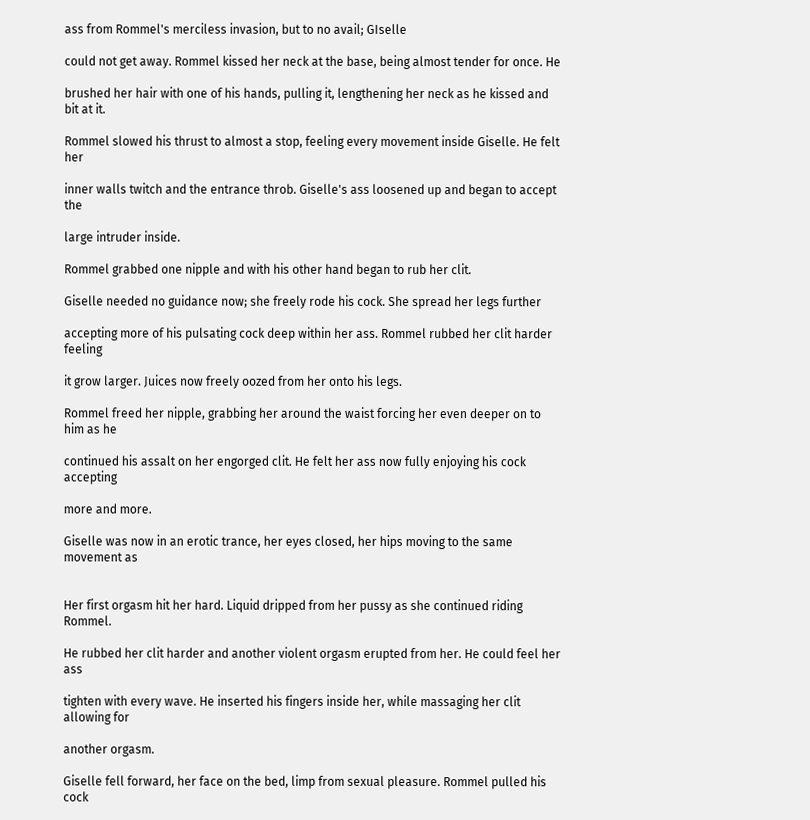ass from Rommel's merciless invasion, but to no avail; GIselle

could not get away. Rommel kissed her neck at the base, being almost tender for once. He

brushed her hair with one of his hands, pulling it, lengthening her neck as he kissed and bit at it.

Rommel slowed his thrust to almost a stop, feeling every movement inside Giselle. He felt her

inner walls twitch and the entrance throb. Giselle's ass loosened up and began to accept the

large intruder inside.

Rommel grabbed one nipple and with his other hand began to rub her clit.

Giselle needed no guidance now; she freely rode his cock. She spread her legs further

accepting more of his pulsating cock deep within her ass. Rommel rubbed her clit harder feeling

it grow larger. Juices now freely oozed from her onto his legs.

Rommel freed her nipple, grabbing her around the waist forcing her even deeper on to him as he

continued his assalt on her engorged clit. He felt her ass now fully enjoying his cock accepting

more and more.

Giselle was now in an erotic trance, her eyes closed, her hips moving to the same movement as


Her first orgasm hit her hard. Liquid dripped from her pussy as she continued riding Rommel.

He rubbed her clit harder and another violent orgasm erupted from her. He could feel her ass

tighten with every wave. He inserted his fingers inside her, while massaging her clit allowing for

another orgasm.

Giselle fell forward, her face on the bed, limp from sexual pleasure. Rommel pulled his cock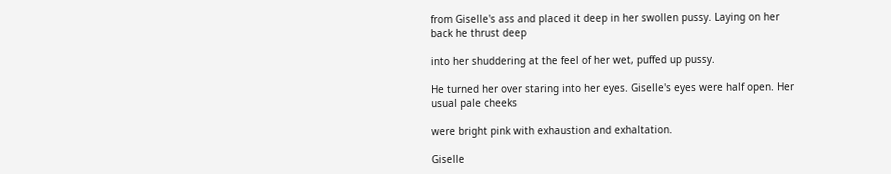from Giselle's ass and placed it deep in her swollen pussy. Laying on her back he thrust deep

into her shuddering at the feel of her wet, puffed up pussy.

He turned her over staring into her eyes. Giselle's eyes were half open. Her usual pale cheeks

were bright pink with exhaustion and exhaltation.

Giselle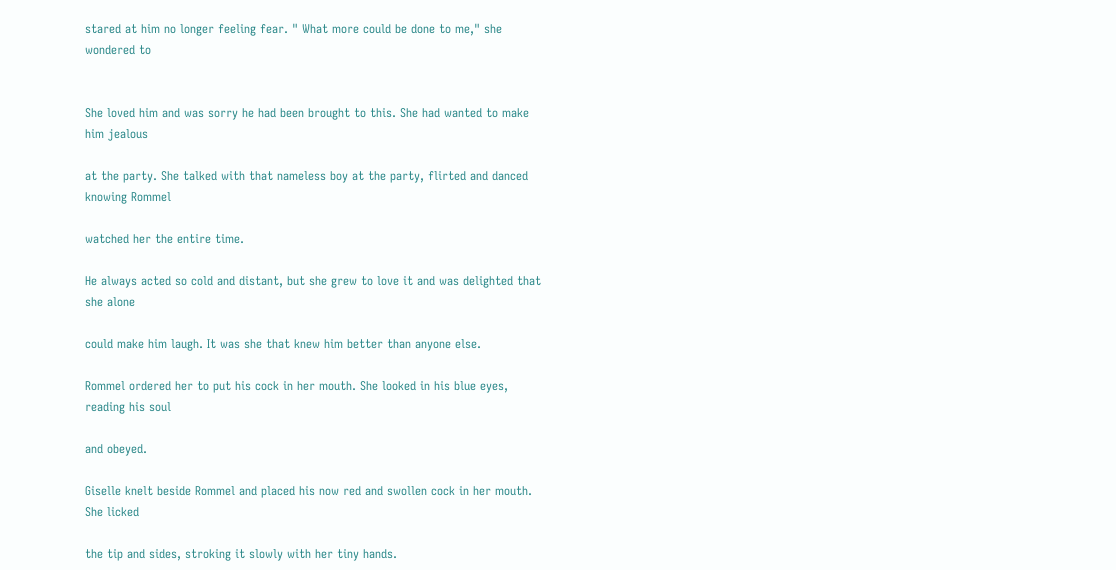stared at him no longer feeling fear. " What more could be done to me," she wondered to


She loved him and was sorry he had been brought to this. She had wanted to make him jealous

at the party. She talked with that nameless boy at the party, flirted and danced knowing Rommel

watched her the entire time.

He always acted so cold and distant, but she grew to love it and was delighted that she alone

could make him laugh. It was she that knew him better than anyone else.

Rommel ordered her to put his cock in her mouth. She looked in his blue eyes, reading his soul

and obeyed.

Giselle knelt beside Rommel and placed his now red and swollen cock in her mouth. She licked

the tip and sides, stroking it slowly with her tiny hands.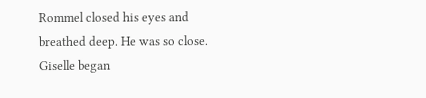Rommel closed his eyes and breathed deep. He was so close. Giselle began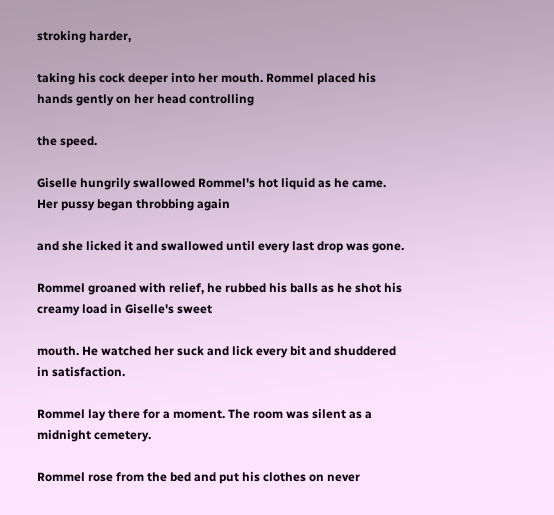stroking harder,

taking his cock deeper into her mouth. Rommel placed his hands gently on her head controlling

the speed.

Giselle hungrily swallowed Rommel's hot liquid as he came. Her pussy began throbbing again

and she licked it and swallowed until every last drop was gone.

Rommel groaned with relief, he rubbed his balls as he shot his creamy load in Giselle's sweet

mouth. He watched her suck and lick every bit and shuddered in satisfaction.

Rommel lay there for a moment. The room was silent as a midnight cemetery.

Rommel rose from the bed and put his clothes on never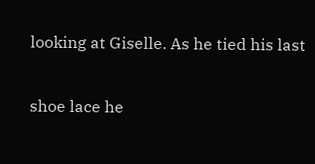looking at Giselle. As he tied his last

shoe lace he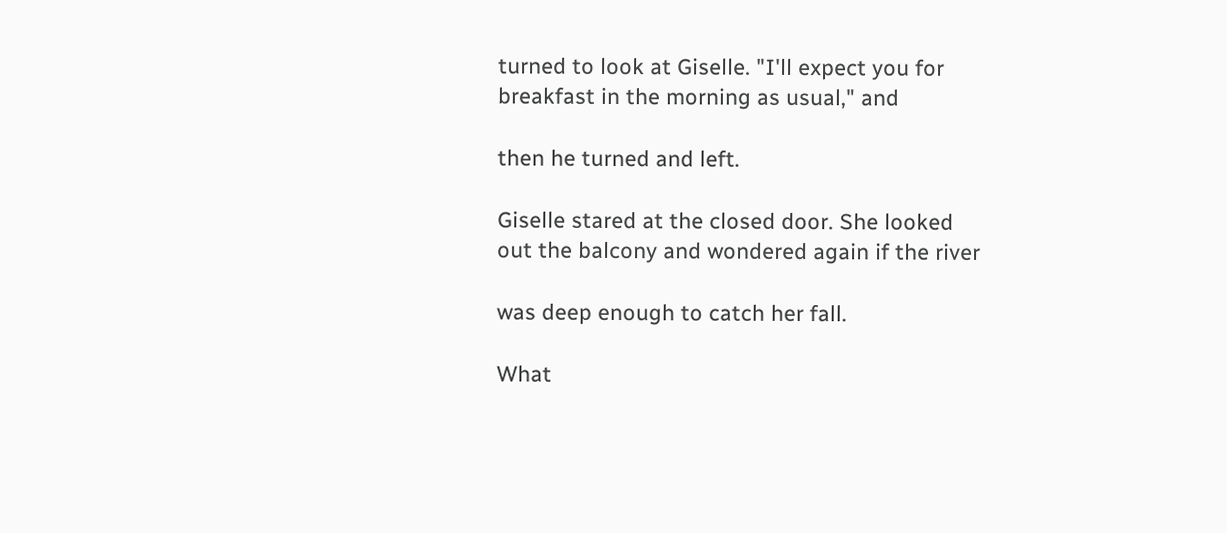turned to look at Giselle. "I'll expect you for breakfast in the morning as usual," and

then he turned and left.

Giselle stared at the closed door. She looked out the balcony and wondered again if the river

was deep enough to catch her fall.

What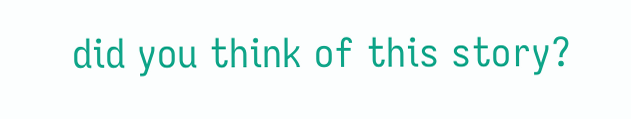did you think of this story?